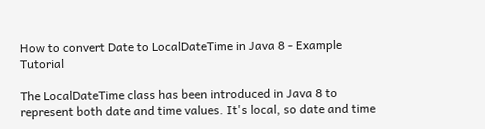How to convert Date to LocalDateTime in Java 8 - Example Tutorial

The LocalDateTime class has been introduced in Java 8 to represent both date and time values. It's local, so date and time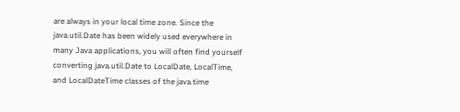are always in your local time zone. Since the java.util.Date has been widely used everywhere in many Java applications, you will often find yourself converting java.util.Date to LocalDate, LocalTime, and LocalDateTime classes of the java.time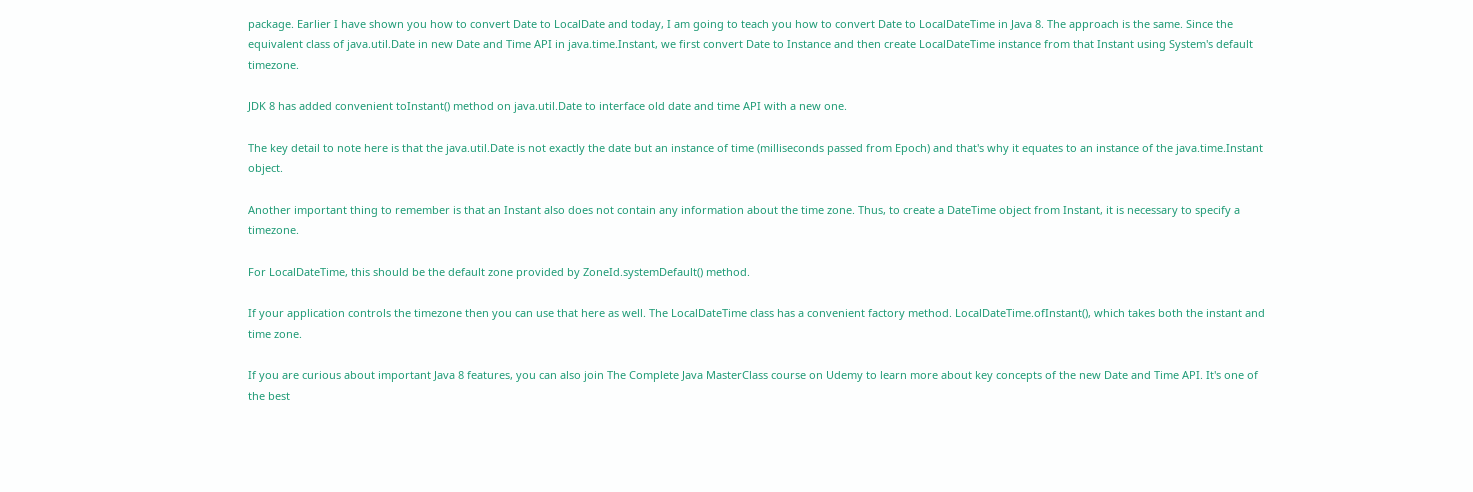package. Earlier I have shown you how to convert Date to LocalDate and today, I am going to teach you how to convert Date to LocalDateTime in Java 8. The approach is the same. Since the equivalent class of java.util.Date in new Date and Time API in java.time.Instant, we first convert Date to Instance and then create LocalDateTime instance from that Instant using System's default timezone.

JDK 8 has added convenient toInstant() method on java.util.Date to interface old date and time API with a new one.

The key detail to note here is that the java.util.Date is not exactly the date but an instance of time (milliseconds passed from Epoch) and that's why it equates to an instance of the java.time.Instant object.

Another important thing to remember is that an Instant also does not contain any information about the time zone. Thus, to create a DateTime object from Instant, it is necessary to specify a timezone.

For LocalDateTime, this should be the default zone provided by ZoneId.systemDefault() method.

If your application controls the timezone then you can use that here as well. The LocalDateTime class has a convenient factory method. LocalDateTime.ofInstant(), which takes both the instant and time zone.

If you are curious about important Java 8 features, you can also join The Complete Java MasterClass course on Udemy to learn more about key concepts of the new Date and Time API. It's one of the best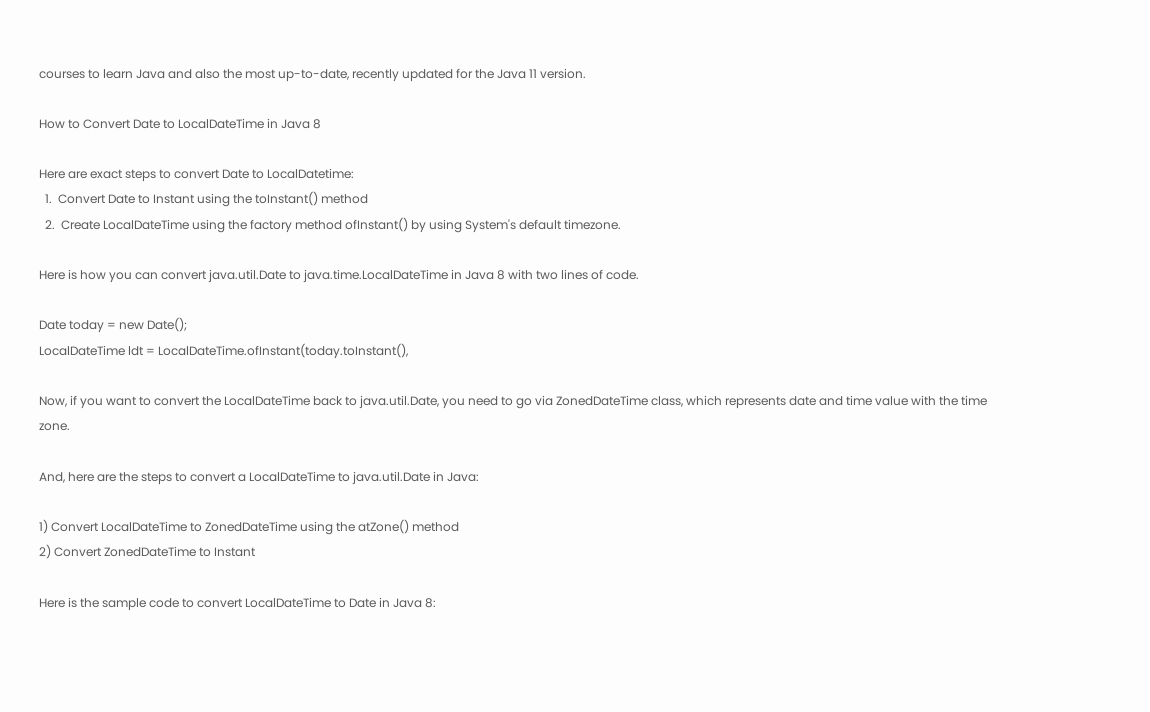courses to learn Java and also the most up-to-date, recently updated for the Java 11 version.

How to Convert Date to LocalDateTime in Java 8

Here are exact steps to convert Date to LocalDatetime:
  1.  Convert Date to Instant using the toInstant() method
  2.  Create LocalDateTime using the factory method ofInstant() by using System's default timezone.

Here is how you can convert java.util.Date to java.time.LocalDateTime in Java 8 with two lines of code.

Date today = new Date();
LocalDateTime ldt = LocalDateTime.ofInstant(today.toInstant(),

Now, if you want to convert the LocalDateTime back to java.util.Date, you need to go via ZonedDateTime class, which represents date and time value with the time zone.

And, here are the steps to convert a LocalDateTime to java.util.Date in Java:

1) Convert LocalDateTime to ZonedDateTime using the atZone() method
2) Convert ZonedDateTime to Instant

Here is the sample code to convert LocalDateTime to Date in Java 8: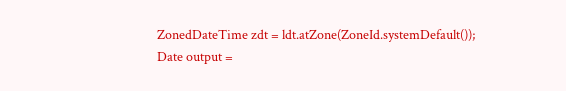ZonedDateTime zdt = ldt.atZone(ZoneId.systemDefault());
Date output =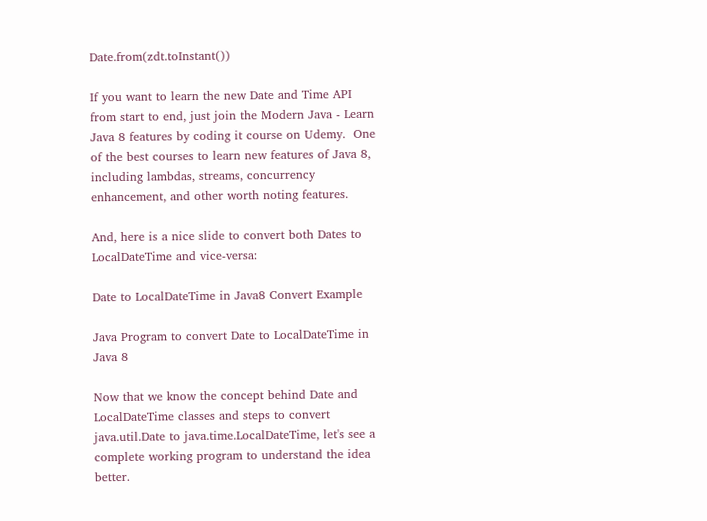Date.from(zdt.toInstant())

If you want to learn the new Date and Time API from start to end, just join the Modern Java - Learn Java 8 features by coding it course on Udemy.  One of the best courses to learn new features of Java 8, including lambdas, streams, concurrency enhancement, and other worth noting features.

And, here is a nice slide to convert both Dates to LocalDateTime and vice-versa:

Date to LocalDateTime in Java8 Convert Example

Java Program to convert Date to LocalDateTime in Java 8

Now that we know the concept behind Date and LocalDateTime classes and steps to convert java.util.Date to java.time.LocalDateTime, let's see a complete working program to understand the idea better.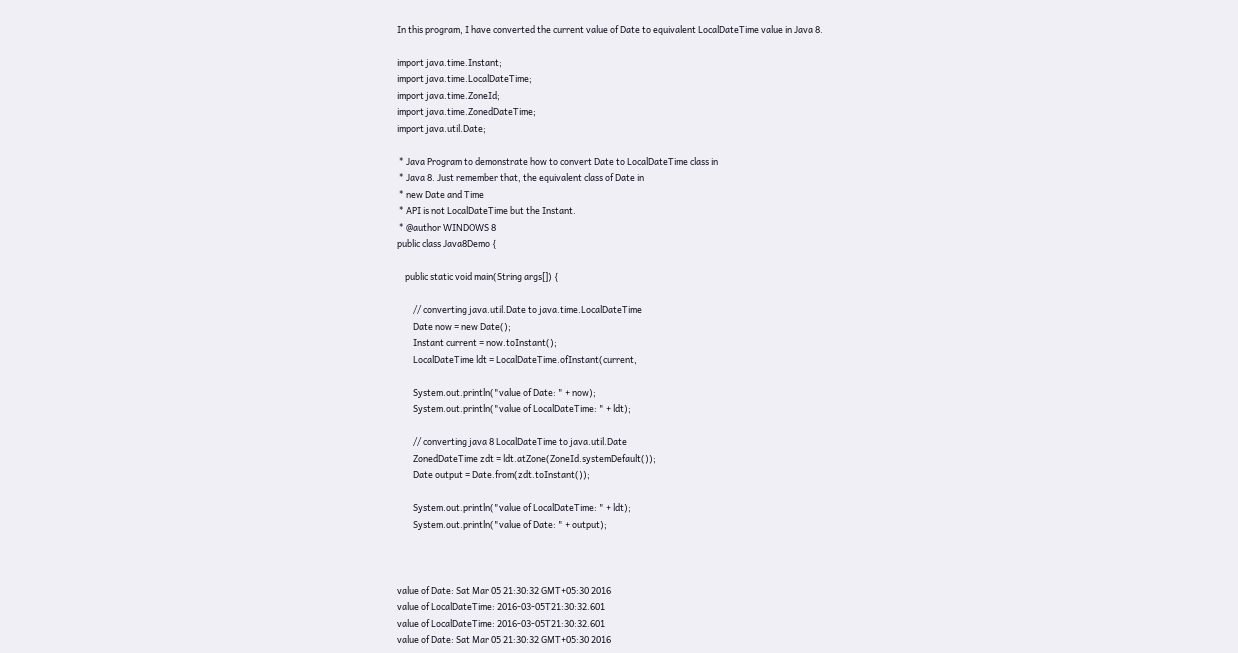In this program, I have converted the current value of Date to equivalent LocalDateTime value in Java 8.

import java.time.Instant;
import java.time.LocalDateTime;
import java.time.ZoneId;
import java.time.ZonedDateTime;
import java.util.Date;

 * Java Program to demonstrate how to convert Date to LocalDateTime class in
 * Java 8. Just remember that, the equivalent class of Date in
 * new Date and Time
 * API is not LocalDateTime but the Instant.
 * @author WINDOWS 8
public class Java8Demo {

    public static void main(String args[]) {

        // converting java.util.Date to java.time.LocalDateTime
        Date now = new Date();
        Instant current = now.toInstant();
        LocalDateTime ldt = LocalDateTime.ofInstant(current,

        System.out.println("value of Date: " + now);
        System.out.println("value of LocalDateTime: " + ldt);

        // converting java 8 LocalDateTime to java.util.Date
        ZonedDateTime zdt = ldt.atZone(ZoneId.systemDefault());
        Date output = Date.from(zdt.toInstant());

        System.out.println("value of LocalDateTime: " + ldt);
        System.out.println("value of Date: " + output);



value of Date: Sat Mar 05 21:30:32 GMT+05:30 2016
value of LocalDateTime: 2016-03-05T21:30:32.601
value of LocalDateTime: 2016-03-05T21:30:32.601
value of Date: Sat Mar 05 21:30:32 GMT+05:30 2016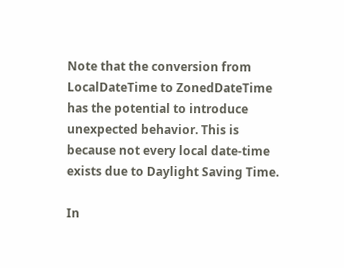Note that the conversion from LocalDateTime to ZonedDateTime has the potential to introduce unexpected behavior. This is because not every local date-time exists due to Daylight Saving Time.

In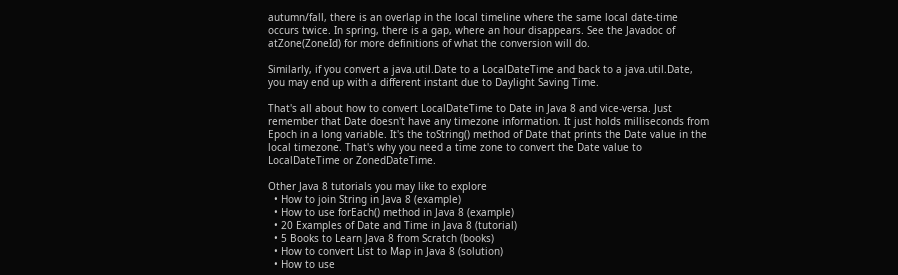autumn/fall, there is an overlap in the local timeline where the same local date-time occurs twice. In spring, there is a gap, where an hour disappears. See the Javadoc of atZone(ZoneId) for more definitions of what the conversion will do.

Similarly, if you convert a java.util.Date to a LocalDateTime and back to a java.util.Date, you may end up with a different instant due to Daylight Saving Time.

That's all about how to convert LocalDateTime to Date in Java 8 and vice-versa. Just remember that Date doesn't have any timezone information. It just holds milliseconds from Epoch in a long variable. It's the toString() method of Date that prints the Date value in the local timezone. That's why you need a time zone to convert the Date value to LocalDateTime or ZonedDateTime.

Other Java 8 tutorials you may like to explore
  • How to join String in Java 8 (example)
  • How to use forEach() method in Java 8 (example)
  • 20 Examples of Date and Time in Java 8 (tutorial)
  • 5 Books to Learn Java 8 from Scratch (books)
  • How to convert List to Map in Java 8 (solution)
  • How to use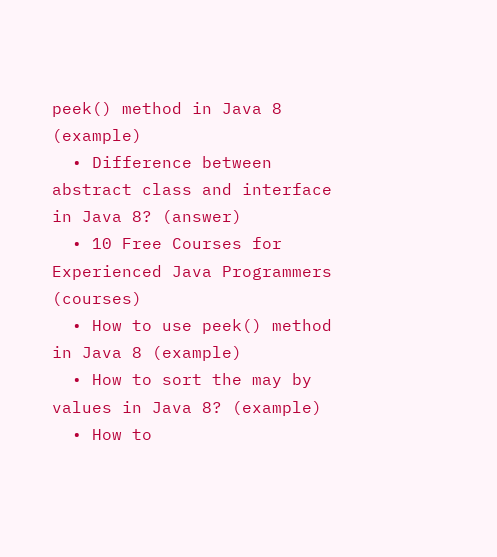peek() method in Java 8 (example)
  • Difference between abstract class and interface in Java 8? (answer)
  • 10 Free Courses for Experienced Java Programmers (courses)
  • How to use peek() method in Java 8 (example)
  • How to sort the may by values in Java 8? (example)
  • How to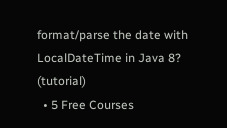format/parse the date with LocalDateTime in Java 8? (tutorial)
  • 5 Free Courses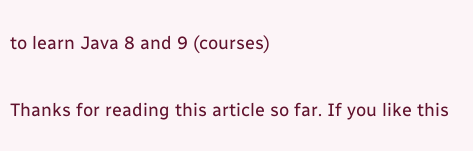to learn Java 8 and 9 (courses)

Thanks for reading this article so far. If you like this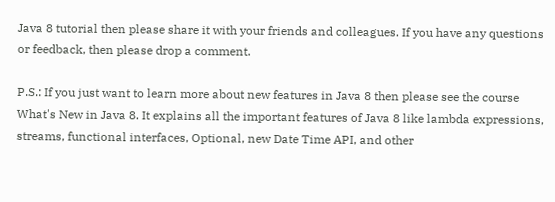Java 8 tutorial then please share it with your friends and colleagues. If you have any questions or feedback, then please drop a comment.

P.S.: If you just want to learn more about new features in Java 8 then please see the course What's New in Java 8. It explains all the important features of Java 8 like lambda expressions, streams, functional interfaces, Optional, new Date Time API, and other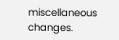miscellaneous changes.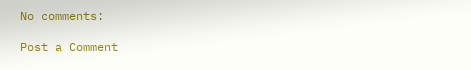No comments:

Post a Comment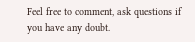Feel free to comment, ask questions if you have any doubt.